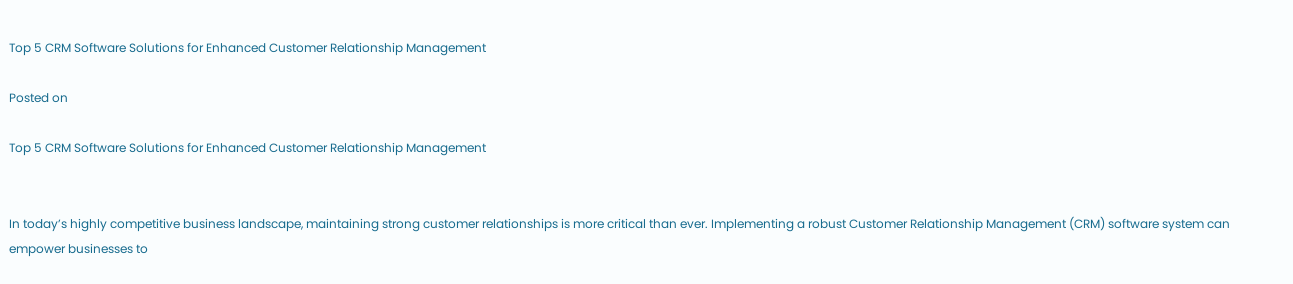Top 5 CRM Software Solutions for Enhanced Customer Relationship Management

Posted on

Top 5 CRM Software Solutions for Enhanced Customer Relationship Management


In today’s highly competitive business landscape, maintaining strong customer relationships is more critical than ever. Implementing a robust Customer Relationship Management (CRM) software system can empower businesses to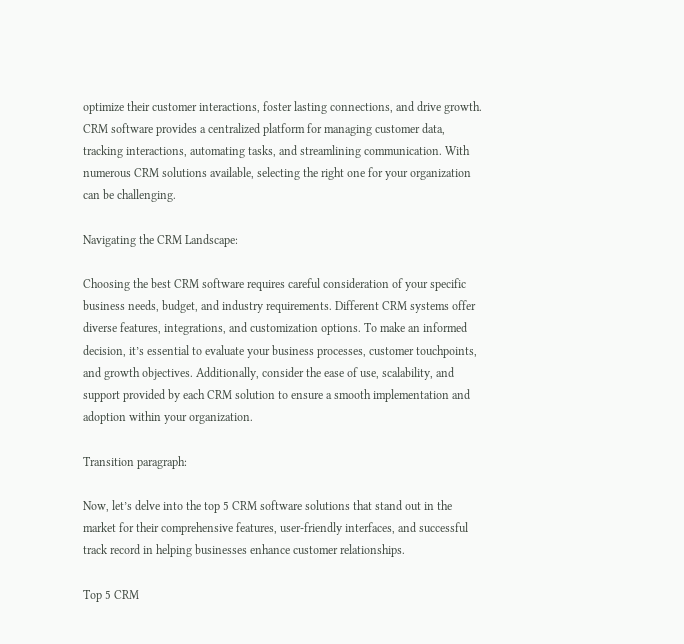optimize their customer interactions, foster lasting connections, and drive growth. CRM software provides a centralized platform for managing customer data, tracking interactions, automating tasks, and streamlining communication. With numerous CRM solutions available, selecting the right one for your organization can be challenging.

Navigating the CRM Landscape:

Choosing the best CRM software requires careful consideration of your specific business needs, budget, and industry requirements. Different CRM systems offer diverse features, integrations, and customization options. To make an informed decision, it’s essential to evaluate your business processes, customer touchpoints, and growth objectives. Additionally, consider the ease of use, scalability, and support provided by each CRM solution to ensure a smooth implementation and adoption within your organization.

Transition paragraph:

Now, let’s delve into the top 5 CRM software solutions that stand out in the market for their comprehensive features, user-friendly interfaces, and successful track record in helping businesses enhance customer relationships.

Top 5 CRM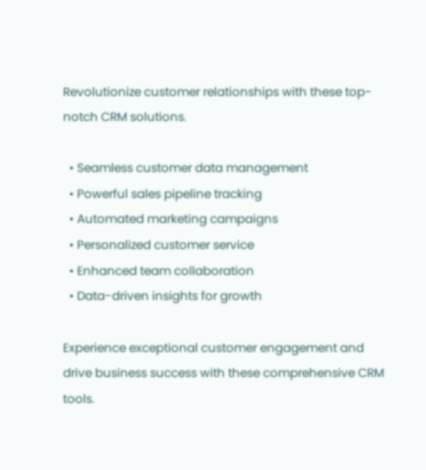Revolutionize customer relationships with these top-notch CRM solutions.

  • Seamless customer data management
  • Powerful sales pipeline tracking
  • Automated marketing campaigns
  • Personalized customer service
  • Enhanced team collaboration
  • Data-driven insights for growth

Experience exceptional customer engagement and drive business success with these comprehensive CRM tools.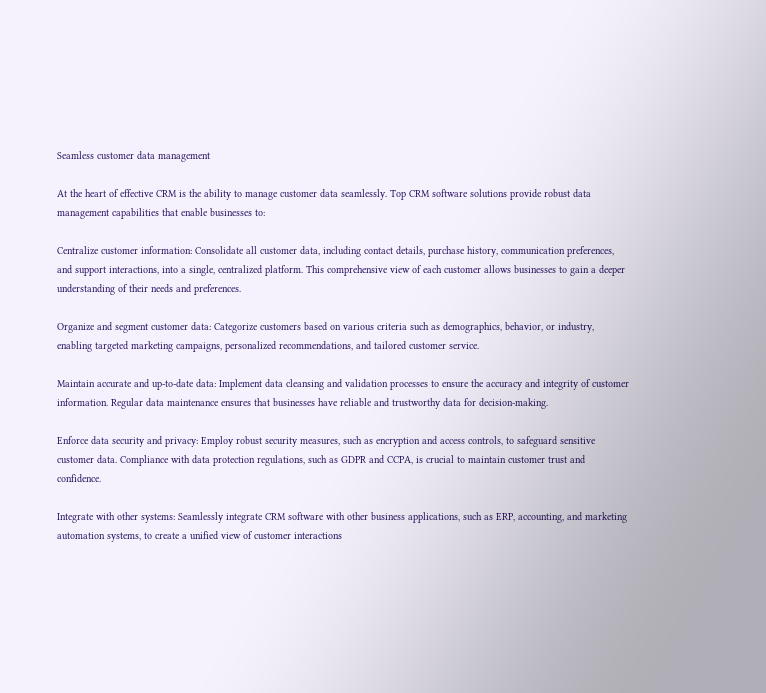Seamless customer data management

At the heart of effective CRM is the ability to manage customer data seamlessly. Top CRM software solutions provide robust data management capabilities that enable businesses to:

Centralize customer information: Consolidate all customer data, including contact details, purchase history, communication preferences, and support interactions, into a single, centralized platform. This comprehensive view of each customer allows businesses to gain a deeper understanding of their needs and preferences.

Organize and segment customer data: Categorize customers based on various criteria such as demographics, behavior, or industry, enabling targeted marketing campaigns, personalized recommendations, and tailored customer service.

Maintain accurate and up-to-date data: Implement data cleansing and validation processes to ensure the accuracy and integrity of customer information. Regular data maintenance ensures that businesses have reliable and trustworthy data for decision-making.

Enforce data security and privacy: Employ robust security measures, such as encryption and access controls, to safeguard sensitive customer data. Compliance with data protection regulations, such as GDPR and CCPA, is crucial to maintain customer trust and confidence.

Integrate with other systems: Seamlessly integrate CRM software with other business applications, such as ERP, accounting, and marketing automation systems, to create a unified view of customer interactions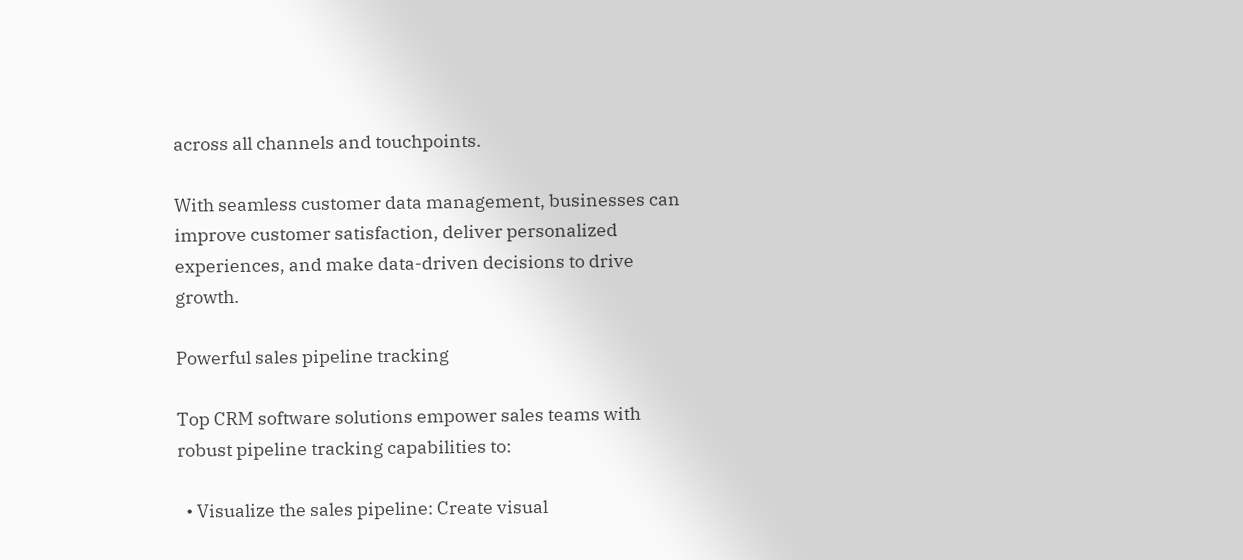across all channels and touchpoints.

With seamless customer data management, businesses can improve customer satisfaction, deliver personalized experiences, and make data-driven decisions to drive growth.

Powerful sales pipeline tracking

Top CRM software solutions empower sales teams with robust pipeline tracking capabilities to:

  • Visualize the sales pipeline: Create visual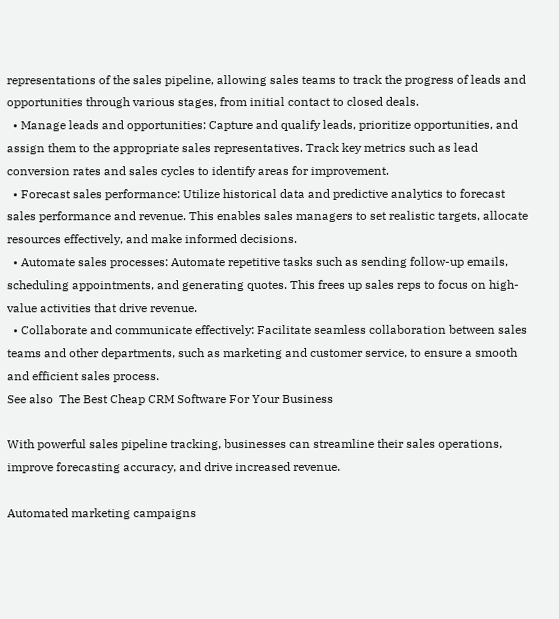representations of the sales pipeline, allowing sales teams to track the progress of leads and opportunities through various stages, from initial contact to closed deals.
  • Manage leads and opportunities: Capture and qualify leads, prioritize opportunities, and assign them to the appropriate sales representatives. Track key metrics such as lead conversion rates and sales cycles to identify areas for improvement.
  • Forecast sales performance: Utilize historical data and predictive analytics to forecast sales performance and revenue. This enables sales managers to set realistic targets, allocate resources effectively, and make informed decisions.
  • Automate sales processes: Automate repetitive tasks such as sending follow-up emails, scheduling appointments, and generating quotes. This frees up sales reps to focus on high-value activities that drive revenue.
  • Collaborate and communicate effectively: Facilitate seamless collaboration between sales teams and other departments, such as marketing and customer service, to ensure a smooth and efficient sales process.
See also  The Best Cheap CRM Software For Your Business

With powerful sales pipeline tracking, businesses can streamline their sales operations, improve forecasting accuracy, and drive increased revenue.

Automated marketing campaigns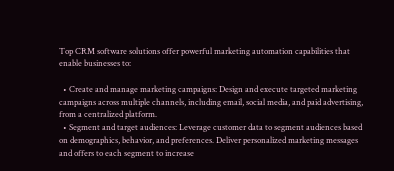Top CRM software solutions offer powerful marketing automation capabilities that enable businesses to:

  • Create and manage marketing campaigns: Design and execute targeted marketing campaigns across multiple channels, including email, social media, and paid advertising, from a centralized platform.
  • Segment and target audiences: Leverage customer data to segment audiences based on demographics, behavior, and preferences. Deliver personalized marketing messages and offers to each segment to increase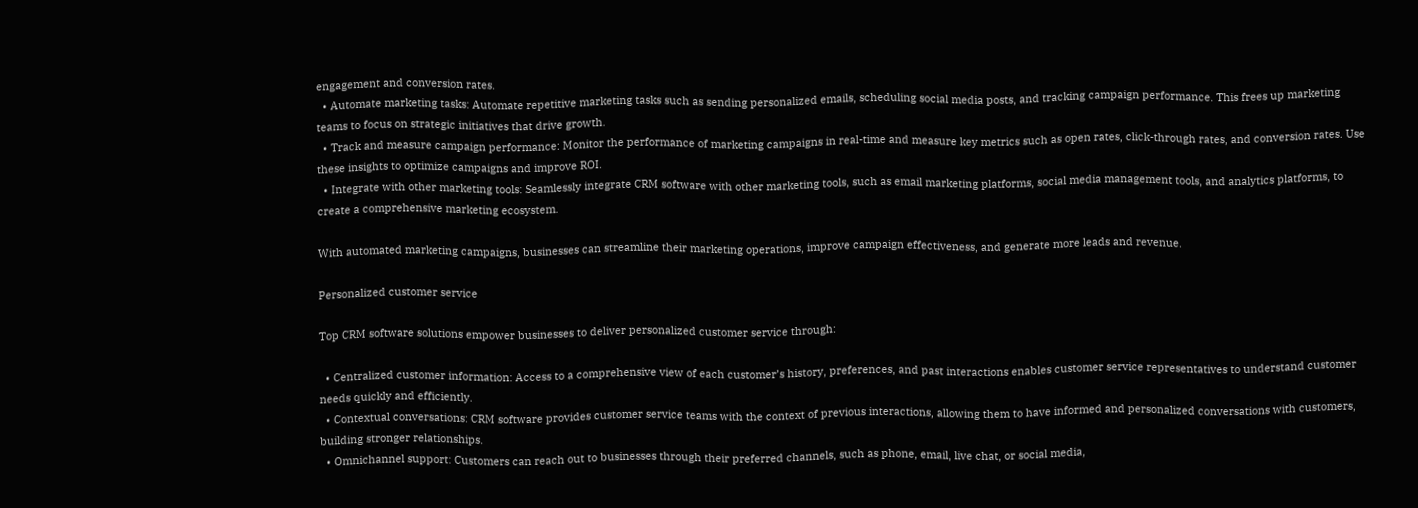engagement and conversion rates.
  • Automate marketing tasks: Automate repetitive marketing tasks such as sending personalized emails, scheduling social media posts, and tracking campaign performance. This frees up marketing teams to focus on strategic initiatives that drive growth.
  • Track and measure campaign performance: Monitor the performance of marketing campaigns in real-time and measure key metrics such as open rates, click-through rates, and conversion rates. Use these insights to optimize campaigns and improve ROI.
  • Integrate with other marketing tools: Seamlessly integrate CRM software with other marketing tools, such as email marketing platforms, social media management tools, and analytics platforms, to create a comprehensive marketing ecosystem.

With automated marketing campaigns, businesses can streamline their marketing operations, improve campaign effectiveness, and generate more leads and revenue.

Personalized customer service

Top CRM software solutions empower businesses to deliver personalized customer service through:

  • Centralized customer information: Access to a comprehensive view of each customer’s history, preferences, and past interactions enables customer service representatives to understand customer needs quickly and efficiently.
  • Contextual conversations: CRM software provides customer service teams with the context of previous interactions, allowing them to have informed and personalized conversations with customers, building stronger relationships.
  • Omnichannel support: Customers can reach out to businesses through their preferred channels, such as phone, email, live chat, or social media,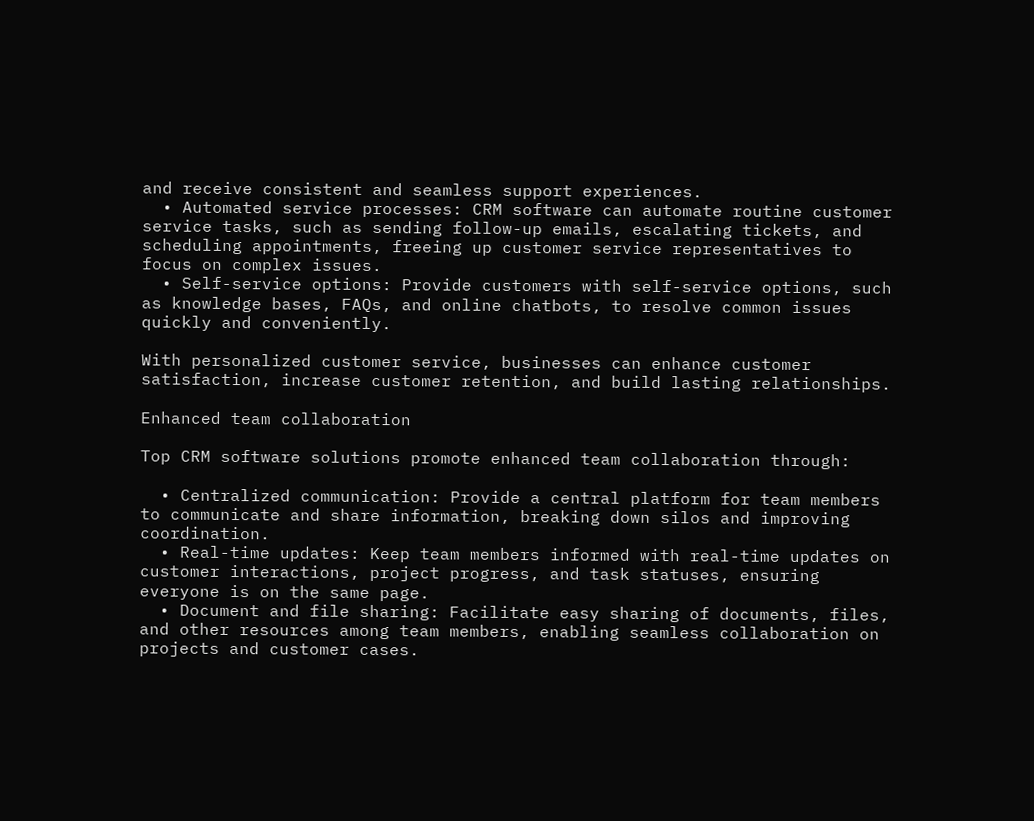and receive consistent and seamless support experiences.
  • Automated service processes: CRM software can automate routine customer service tasks, such as sending follow-up emails, escalating tickets, and scheduling appointments, freeing up customer service representatives to focus on complex issues.
  • Self-service options: Provide customers with self-service options, such as knowledge bases, FAQs, and online chatbots, to resolve common issues quickly and conveniently.

With personalized customer service, businesses can enhance customer satisfaction, increase customer retention, and build lasting relationships.

Enhanced team collaboration

Top CRM software solutions promote enhanced team collaboration through:

  • Centralized communication: Provide a central platform for team members to communicate and share information, breaking down silos and improving coordination.
  • Real-time updates: Keep team members informed with real-time updates on customer interactions, project progress, and task statuses, ensuring everyone is on the same page.
  • Document and file sharing: Facilitate easy sharing of documents, files, and other resources among team members, enabling seamless collaboration on projects and customer cases.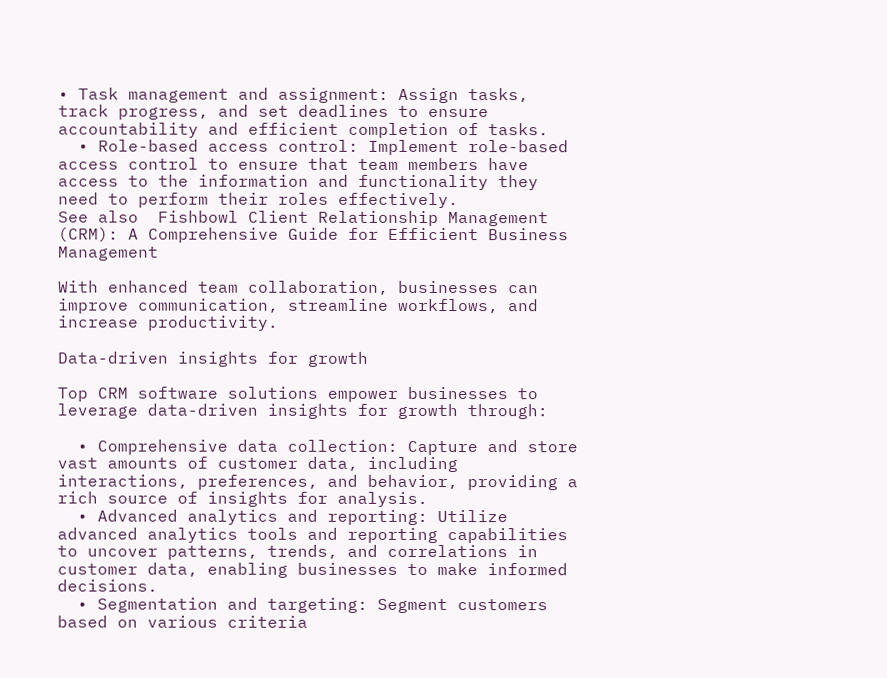• Task management and assignment: Assign tasks, track progress, and set deadlines to ensure accountability and efficient completion of tasks.
  • Role-based access control: Implement role-based access control to ensure that team members have access to the information and functionality they need to perform their roles effectively.
See also  Fishbowl Client Relationship Management (CRM): A Comprehensive Guide for Efficient Business Management

With enhanced team collaboration, businesses can improve communication, streamline workflows, and increase productivity.

Data-driven insights for growth

Top CRM software solutions empower businesses to leverage data-driven insights for growth through:

  • Comprehensive data collection: Capture and store vast amounts of customer data, including interactions, preferences, and behavior, providing a rich source of insights for analysis.
  • Advanced analytics and reporting: Utilize advanced analytics tools and reporting capabilities to uncover patterns, trends, and correlations in customer data, enabling businesses to make informed decisions.
  • Segmentation and targeting: Segment customers based on various criteria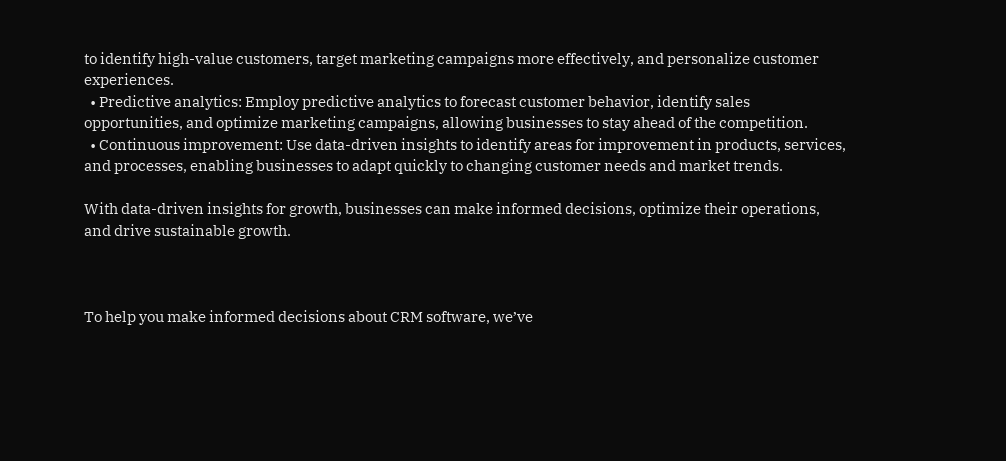to identify high-value customers, target marketing campaigns more effectively, and personalize customer experiences.
  • Predictive analytics: Employ predictive analytics to forecast customer behavior, identify sales opportunities, and optimize marketing campaigns, allowing businesses to stay ahead of the competition.
  • Continuous improvement: Use data-driven insights to identify areas for improvement in products, services, and processes, enabling businesses to adapt quickly to changing customer needs and market trends.

With data-driven insights for growth, businesses can make informed decisions, optimize their operations, and drive sustainable growth.



To help you make informed decisions about CRM software, we’ve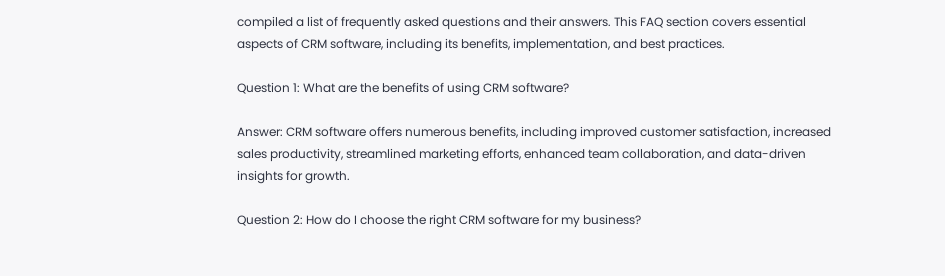compiled a list of frequently asked questions and their answers. This FAQ section covers essential aspects of CRM software, including its benefits, implementation, and best practices.

Question 1: What are the benefits of using CRM software?

Answer: CRM software offers numerous benefits, including improved customer satisfaction, increased sales productivity, streamlined marketing efforts, enhanced team collaboration, and data-driven insights for growth.

Question 2: How do I choose the right CRM software for my business?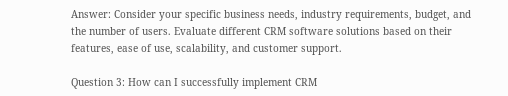Answer: Consider your specific business needs, industry requirements, budget, and the number of users. Evaluate different CRM software solutions based on their features, ease of use, scalability, and customer support.

Question 3: How can I successfully implement CRM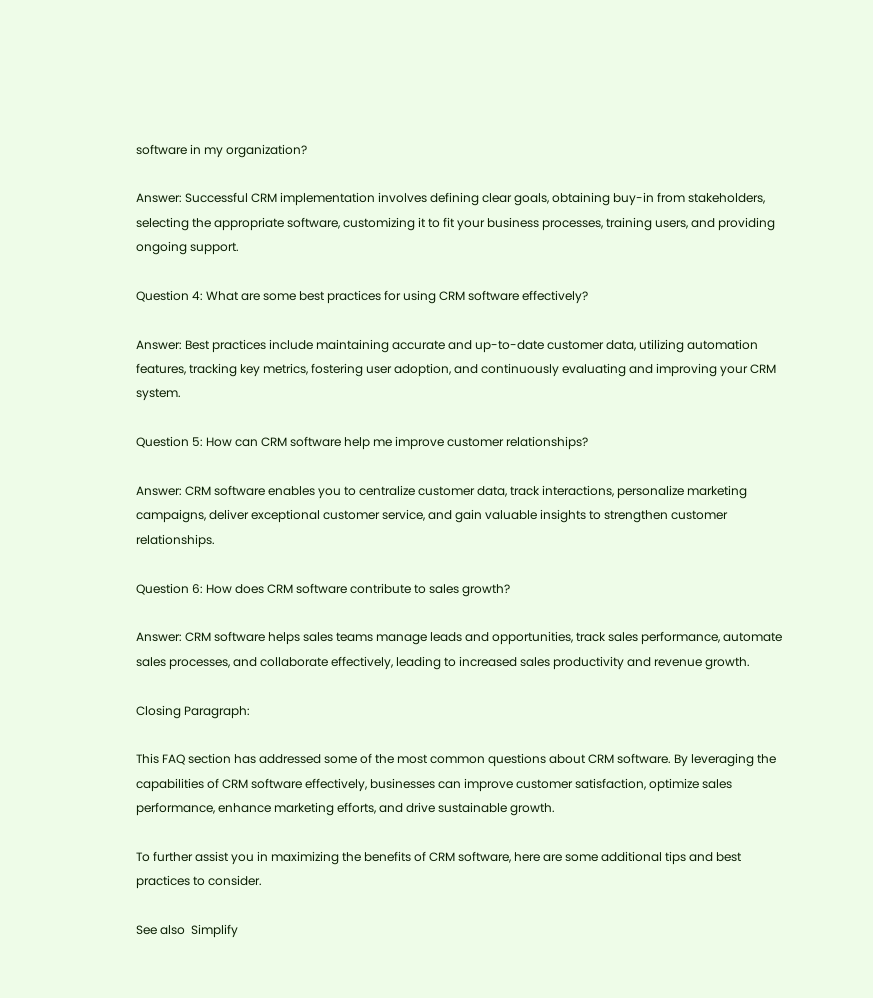software in my organization?

Answer: Successful CRM implementation involves defining clear goals, obtaining buy-in from stakeholders, selecting the appropriate software, customizing it to fit your business processes, training users, and providing ongoing support.

Question 4: What are some best practices for using CRM software effectively?

Answer: Best practices include maintaining accurate and up-to-date customer data, utilizing automation features, tracking key metrics, fostering user adoption, and continuously evaluating and improving your CRM system.

Question 5: How can CRM software help me improve customer relationships?

Answer: CRM software enables you to centralize customer data, track interactions, personalize marketing campaigns, deliver exceptional customer service, and gain valuable insights to strengthen customer relationships.

Question 6: How does CRM software contribute to sales growth?

Answer: CRM software helps sales teams manage leads and opportunities, track sales performance, automate sales processes, and collaborate effectively, leading to increased sales productivity and revenue growth.

Closing Paragraph:

This FAQ section has addressed some of the most common questions about CRM software. By leveraging the capabilities of CRM software effectively, businesses can improve customer satisfaction, optimize sales performance, enhance marketing efforts, and drive sustainable growth.

To further assist you in maximizing the benefits of CRM software, here are some additional tips and best practices to consider.

See also  Simplify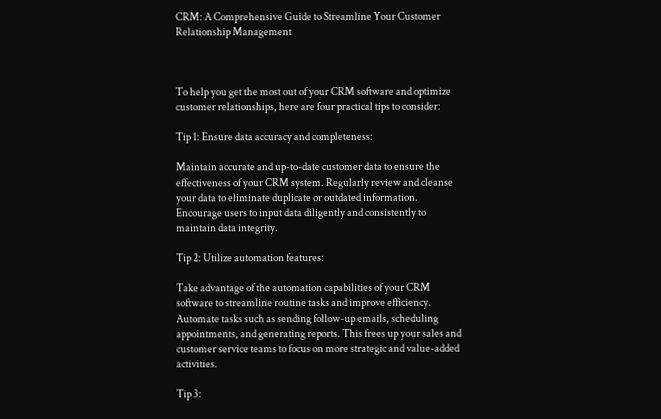CRM: A Comprehensive Guide to Streamline Your Customer Relationship Management



To help you get the most out of your CRM software and optimize customer relationships, here are four practical tips to consider:

Tip 1: Ensure data accuracy and completeness:

Maintain accurate and up-to-date customer data to ensure the effectiveness of your CRM system. Regularly review and cleanse your data to eliminate duplicate or outdated information. Encourage users to input data diligently and consistently to maintain data integrity.

Tip 2: Utilize automation features:

Take advantage of the automation capabilities of your CRM software to streamline routine tasks and improve efficiency. Automate tasks such as sending follow-up emails, scheduling appointments, and generating reports. This frees up your sales and customer service teams to focus on more strategic and value-added activities.

Tip 3: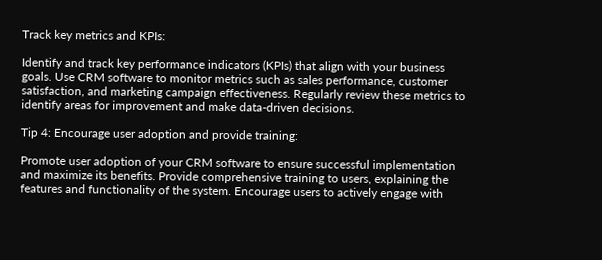Track key metrics and KPIs:

Identify and track key performance indicators (KPIs) that align with your business goals. Use CRM software to monitor metrics such as sales performance, customer satisfaction, and marketing campaign effectiveness. Regularly review these metrics to identify areas for improvement and make data-driven decisions.

Tip 4: Encourage user adoption and provide training:

Promote user adoption of your CRM software to ensure successful implementation and maximize its benefits. Provide comprehensive training to users, explaining the features and functionality of the system. Encourage users to actively engage with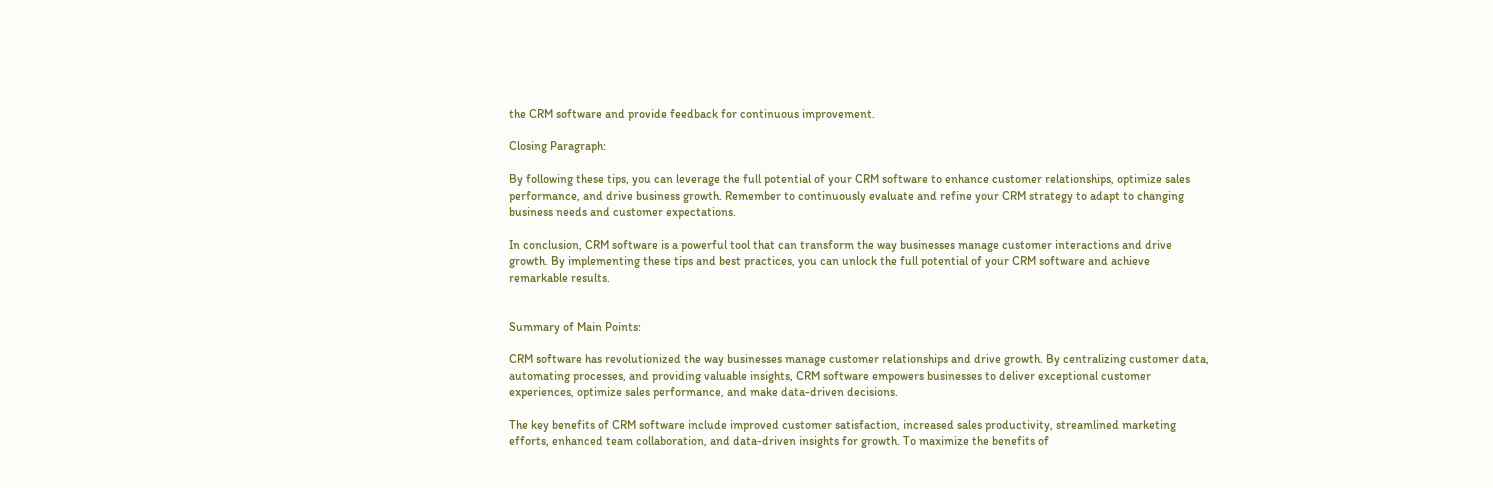the CRM software and provide feedback for continuous improvement.

Closing Paragraph:

By following these tips, you can leverage the full potential of your CRM software to enhance customer relationships, optimize sales performance, and drive business growth. Remember to continuously evaluate and refine your CRM strategy to adapt to changing business needs and customer expectations.

In conclusion, CRM software is a powerful tool that can transform the way businesses manage customer interactions and drive growth. By implementing these tips and best practices, you can unlock the full potential of your CRM software and achieve remarkable results.


Summary of Main Points:

CRM software has revolutionized the way businesses manage customer relationships and drive growth. By centralizing customer data, automating processes, and providing valuable insights, CRM software empowers businesses to deliver exceptional customer experiences, optimize sales performance, and make data-driven decisions.

The key benefits of CRM software include improved customer satisfaction, increased sales productivity, streamlined marketing efforts, enhanced team collaboration, and data-driven insights for growth. To maximize the benefits of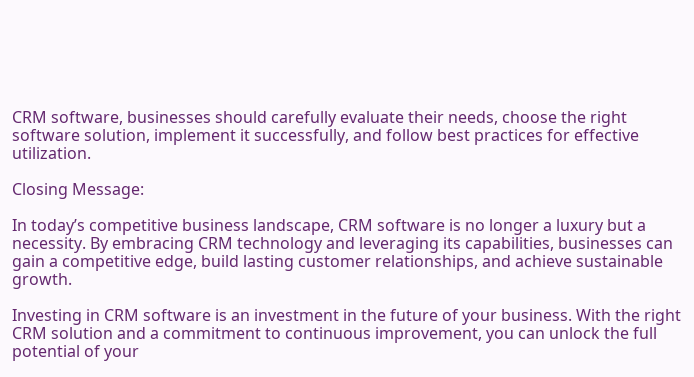CRM software, businesses should carefully evaluate their needs, choose the right software solution, implement it successfully, and follow best practices for effective utilization.

Closing Message:

In today’s competitive business landscape, CRM software is no longer a luxury but a necessity. By embracing CRM technology and leveraging its capabilities, businesses can gain a competitive edge, build lasting customer relationships, and achieve sustainable growth.

Investing in CRM software is an investment in the future of your business. With the right CRM solution and a commitment to continuous improvement, you can unlock the full potential of your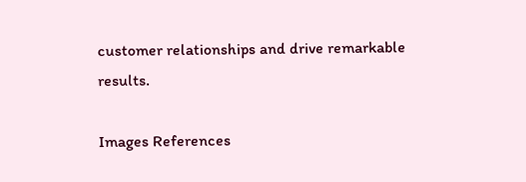customer relationships and drive remarkable results.

Images References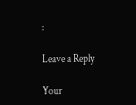:

Leave a Reply

Your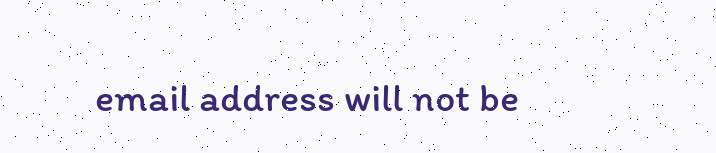email address will not be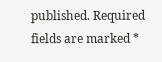published. Required fields are marked *